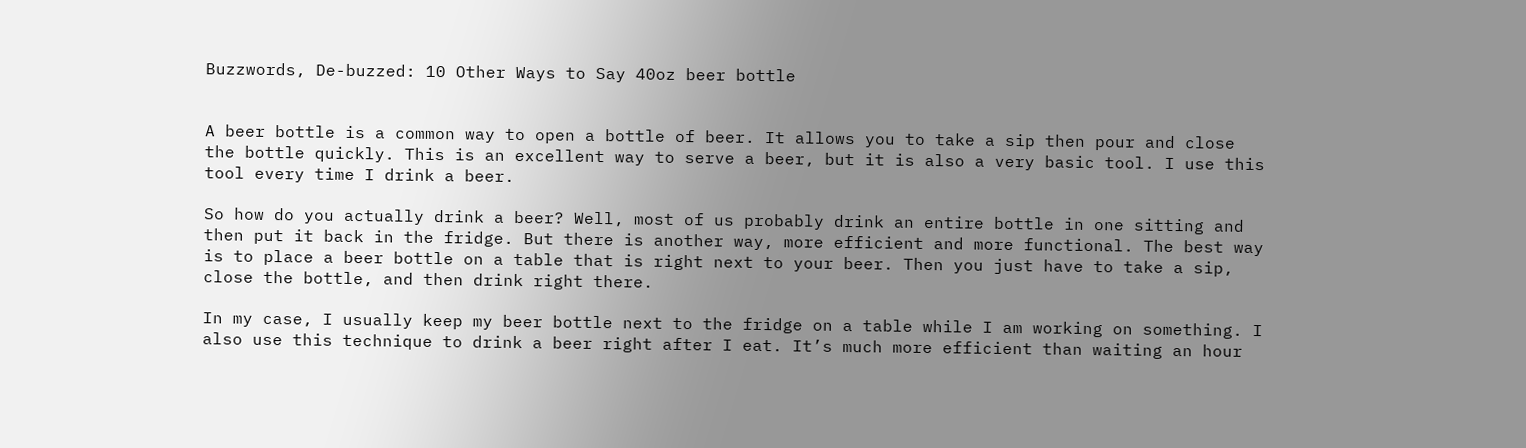Buzzwords, De-buzzed: 10 Other Ways to Say 40oz beer bottle


A beer bottle is a common way to open a bottle of beer. It allows you to take a sip then pour and close the bottle quickly. This is an excellent way to serve a beer, but it is also a very basic tool. I use this tool every time I drink a beer.

So how do you actually drink a beer? Well, most of us probably drink an entire bottle in one sitting and then put it back in the fridge. But there is another way, more efficient and more functional. The best way is to place a beer bottle on a table that is right next to your beer. Then you just have to take a sip, close the bottle, and then drink right there.

In my case, I usually keep my beer bottle next to the fridge on a table while I am working on something. I also use this technique to drink a beer right after I eat. It’s much more efficient than waiting an hour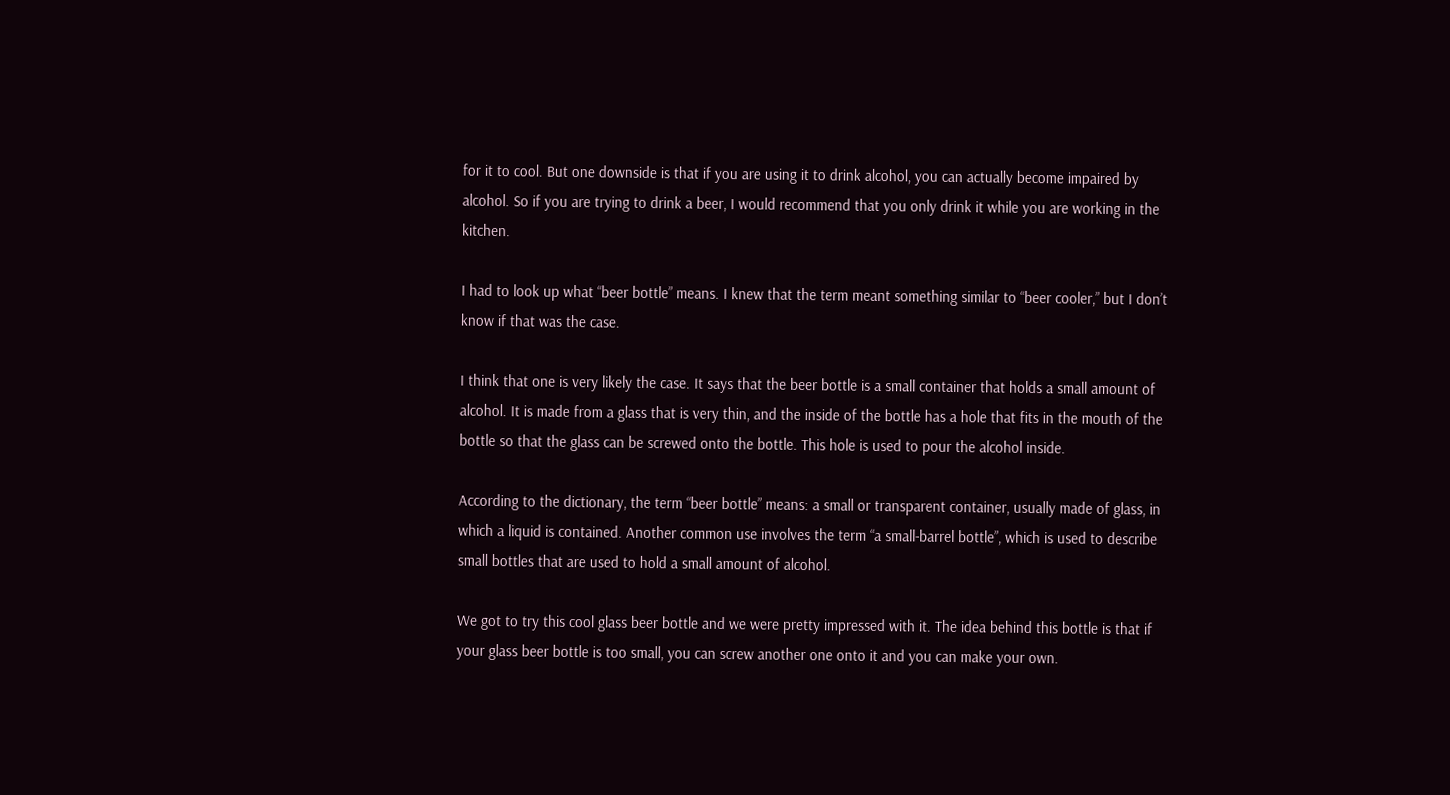for it to cool. But one downside is that if you are using it to drink alcohol, you can actually become impaired by alcohol. So if you are trying to drink a beer, I would recommend that you only drink it while you are working in the kitchen.

I had to look up what “beer bottle” means. I knew that the term meant something similar to “beer cooler,” but I don’t know if that was the case.

I think that one is very likely the case. It says that the beer bottle is a small container that holds a small amount of alcohol. It is made from a glass that is very thin, and the inside of the bottle has a hole that fits in the mouth of the bottle so that the glass can be screwed onto the bottle. This hole is used to pour the alcohol inside.

According to the dictionary, the term “beer bottle” means: a small or transparent container, usually made of glass, in which a liquid is contained. Another common use involves the term “a small-barrel bottle”, which is used to describe small bottles that are used to hold a small amount of alcohol.

We got to try this cool glass beer bottle and we were pretty impressed with it. The idea behind this bottle is that if your glass beer bottle is too small, you can screw another one onto it and you can make your own.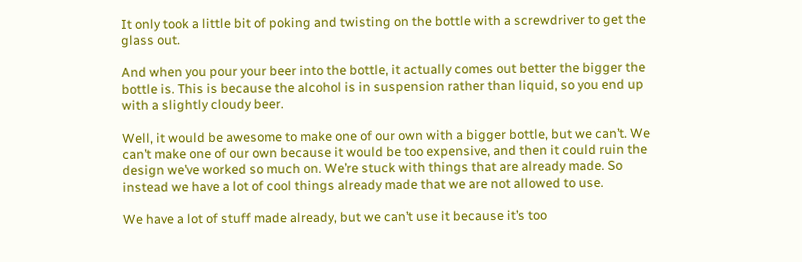It only took a little bit of poking and twisting on the bottle with a screwdriver to get the glass out.

And when you pour your beer into the bottle, it actually comes out better the bigger the bottle is. This is because the alcohol is in suspension rather than liquid, so you end up with a slightly cloudy beer.

Well, it would be awesome to make one of our own with a bigger bottle, but we can’t. We can’t make one of our own because it would be too expensive, and then it could ruin the design we’ve worked so much on. We’re stuck with things that are already made. So instead we have a lot of cool things already made that we are not allowed to use.

We have a lot of stuff made already, but we can’t use it because it’s too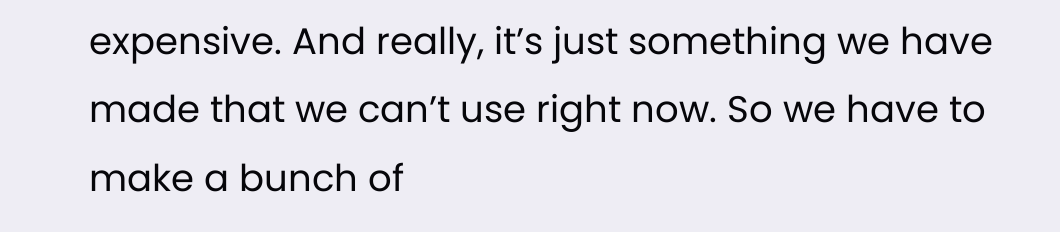expensive. And really, it’s just something we have made that we can’t use right now. So we have to make a bunch of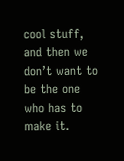cool stuff, and then we don’t want to be the one who has to make it.